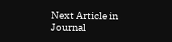Next Article in Journal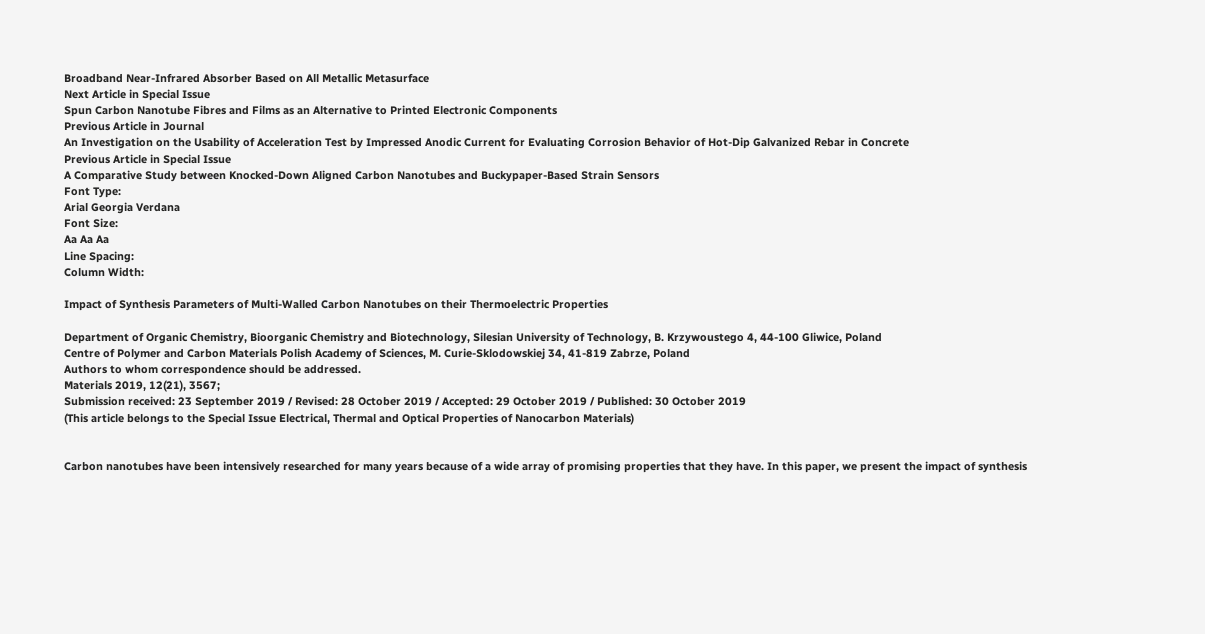Broadband Near-Infrared Absorber Based on All Metallic Metasurface
Next Article in Special Issue
Spun Carbon Nanotube Fibres and Films as an Alternative to Printed Electronic Components
Previous Article in Journal
An Investigation on the Usability of Acceleration Test by Impressed Anodic Current for Evaluating Corrosion Behavior of Hot-Dip Galvanized Rebar in Concrete
Previous Article in Special Issue
A Comparative Study between Knocked-Down Aligned Carbon Nanotubes and Buckypaper-Based Strain Sensors
Font Type:
Arial Georgia Verdana
Font Size:
Aa Aa Aa
Line Spacing:
Column Width:

Impact of Synthesis Parameters of Multi-Walled Carbon Nanotubes on their Thermoelectric Properties

Department of Organic Chemistry, Bioorganic Chemistry and Biotechnology, Silesian University of Technology, B. Krzywoustego 4, 44-100 Gliwice, Poland
Centre of Polymer and Carbon Materials Polish Academy of Sciences, M. Curie-Sklodowskiej 34, 41-819 Zabrze, Poland
Authors to whom correspondence should be addressed.
Materials 2019, 12(21), 3567;
Submission received: 23 September 2019 / Revised: 28 October 2019 / Accepted: 29 October 2019 / Published: 30 October 2019
(This article belongs to the Special Issue Electrical, Thermal and Optical Properties of Nanocarbon Materials)


Carbon nanotubes have been intensively researched for many years because of a wide array of promising properties that they have. In this paper, we present the impact of synthesis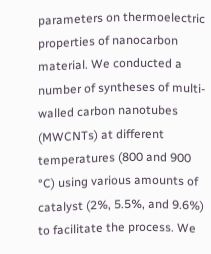parameters on thermoelectric properties of nanocarbon material. We conducted a number of syntheses of multi-walled carbon nanotubes (MWCNTs) at different temperatures (800 and 900 °C) using various amounts of catalyst (2%, 5.5%, and 9.6%) to facilitate the process. We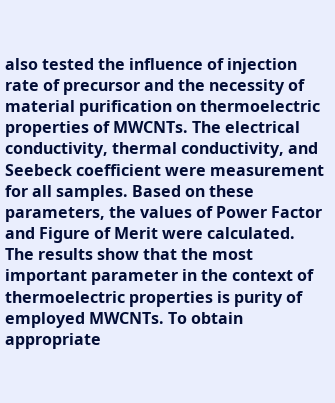also tested the influence of injection rate of precursor and the necessity of material purification on thermoelectric properties of MWCNTs. The electrical conductivity, thermal conductivity, and Seebeck coefficient were measurement for all samples. Based on these parameters, the values of Power Factor and Figure of Merit were calculated. The results show that the most important parameter in the context of thermoelectric properties is purity of employed MWCNTs. To obtain appropriate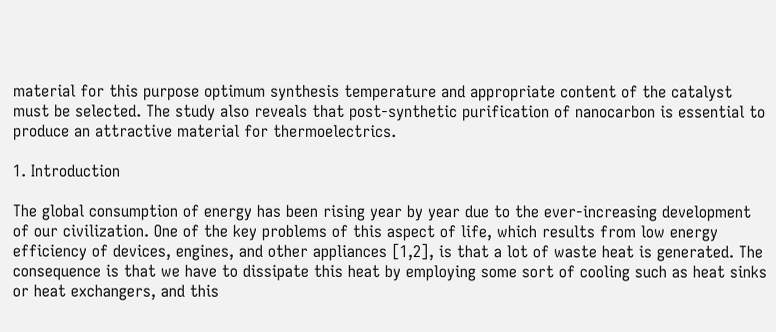material for this purpose optimum synthesis temperature and appropriate content of the catalyst must be selected. The study also reveals that post-synthetic purification of nanocarbon is essential to produce an attractive material for thermoelectrics.

1. Introduction

The global consumption of energy has been rising year by year due to the ever-increasing development of our civilization. One of the key problems of this aspect of life, which results from low energy efficiency of devices, engines, and other appliances [1,2], is that a lot of waste heat is generated. The consequence is that we have to dissipate this heat by employing some sort of cooling such as heat sinks or heat exchangers, and this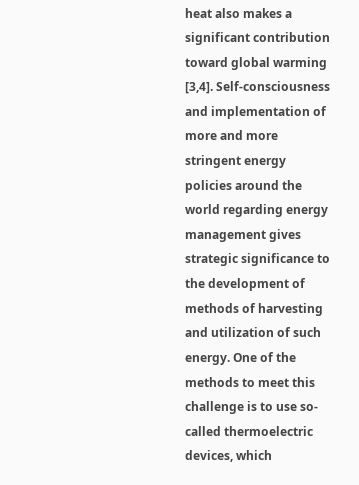heat also makes a significant contribution toward global warming [3,4]. Self-consciousness and implementation of more and more stringent energy policies around the world regarding energy management gives strategic significance to the development of methods of harvesting and utilization of such energy. One of the methods to meet this challenge is to use so-called thermoelectric devices, which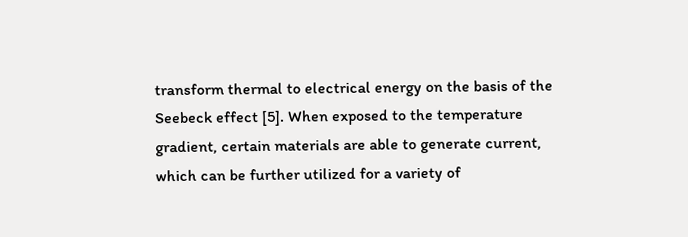transform thermal to electrical energy on the basis of the Seebeck effect [5]. When exposed to the temperature gradient, certain materials are able to generate current, which can be further utilized for a variety of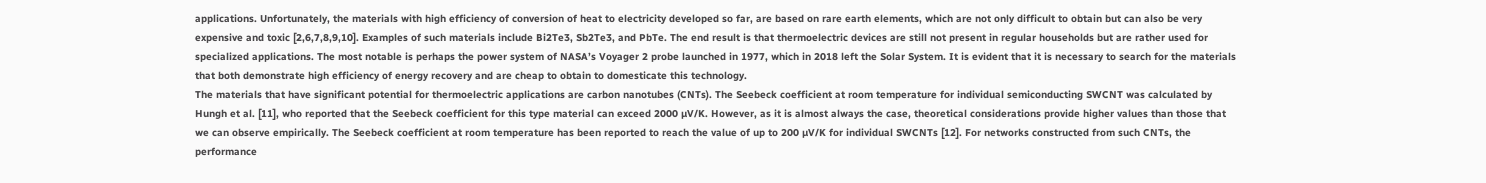applications. Unfortunately, the materials with high efficiency of conversion of heat to electricity developed so far, are based on rare earth elements, which are not only difficult to obtain but can also be very expensive and toxic [2,6,7,8,9,10]. Examples of such materials include Bi2Te3, Sb2Te3, and PbTe. The end result is that thermoelectric devices are still not present in regular households but are rather used for specialized applications. The most notable is perhaps the power system of NASA’s Voyager 2 probe launched in 1977, which in 2018 left the Solar System. It is evident that it is necessary to search for the materials that both demonstrate high efficiency of energy recovery and are cheap to obtain to domesticate this technology.
The materials that have significant potential for thermoelectric applications are carbon nanotubes (CNTs). The Seebeck coefficient at room temperature for individual semiconducting SWCNT was calculated by Hungh et al. [11], who reported that the Seebeck coefficient for this type material can exceed 2000 µV/K. However, as it is almost always the case, theoretical considerations provide higher values than those that we can observe empirically. The Seebeck coefficient at room temperature has been reported to reach the value of up to 200 µV/K for individual SWCNTs [12]. For networks constructed from such CNTs, the performance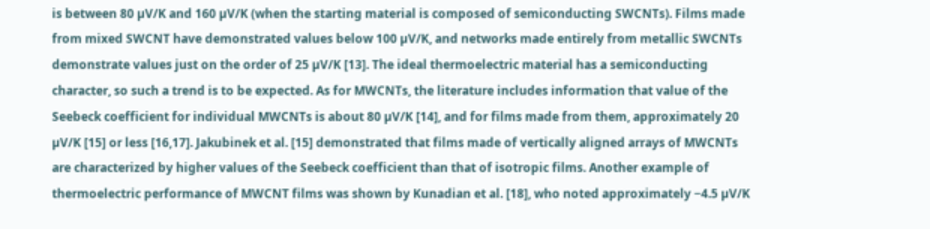is between 80 µV/K and 160 µV/K (when the starting material is composed of semiconducting SWCNTs). Films made from mixed SWCNT have demonstrated values below 100 µV/K, and networks made entirely from metallic SWCNTs demonstrate values just on the order of 25 µV/K [13]. The ideal thermoelectric material has a semiconducting character, so such a trend is to be expected. As for MWCNTs, the literature includes information that value of the Seebeck coefficient for individual MWCNTs is about 80 µV/K [14], and for films made from them, approximately 20 µV/K [15] or less [16,17]. Jakubinek et al. [15] demonstrated that films made of vertically aligned arrays of MWCNTs are characterized by higher values of the Seebeck coefficient than that of isotropic films. Another example of thermoelectric performance of MWCNT films was shown by Kunadian et al. [18], who noted approximately −4.5 µV/K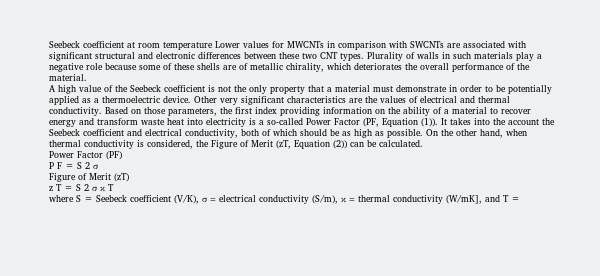Seebeck coefficient at room temperature Lower values for MWCNTs in comparison with SWCNTs are associated with significant structural and electronic differences between these two CNT types. Plurality of walls in such materials play a negative role because some of these shells are of metallic chirality, which deteriorates the overall performance of the material.
A high value of the Seebeck coefficient is not the only property that a material must demonstrate in order to be potentially applied as a thermoelectric device. Other very significant characteristics are the values of electrical and thermal conductivity. Based on those parameters, the first index providing information on the ability of a material to recover energy and transform waste heat into electricity is a so-called Power Factor (PF, Equation (1)). It takes into the account the Seebeck coefficient and electrical conductivity, both of which should be as high as possible. On the other hand, when thermal conductivity is considered, the Figure of Merit (zT, Equation (2)) can be calculated.
Power Factor (PF)
P F = S 2 σ
Figure of Merit (zT)
z T = S 2 σ κ T
where S = Seebeck coefficient (V/K), σ = electrical conductivity (S/m), κ = thermal conductivity (W/mK], and T =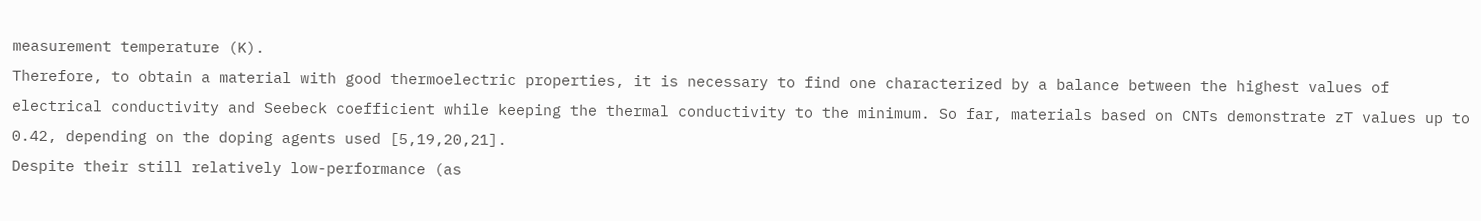measurement temperature (K).
Therefore, to obtain a material with good thermoelectric properties, it is necessary to find one characterized by a balance between the highest values of electrical conductivity and Seebeck coefficient while keeping the thermal conductivity to the minimum. So far, materials based on CNTs demonstrate zT values up to 0.42, depending on the doping agents used [5,19,20,21].
Despite their still relatively low-performance (as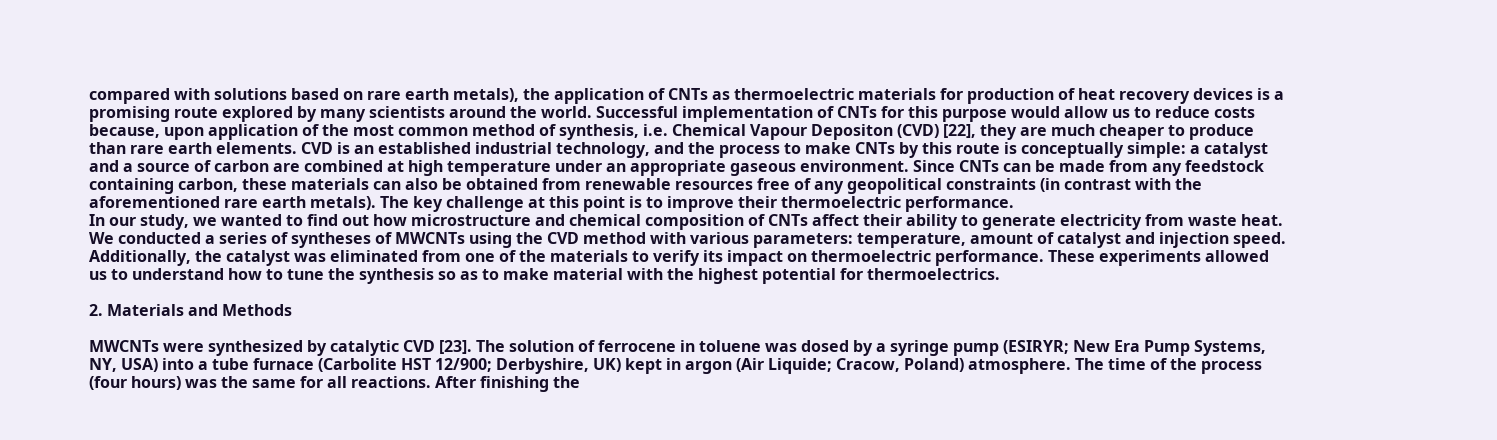compared with solutions based on rare earth metals), the application of CNTs as thermoelectric materials for production of heat recovery devices is a promising route explored by many scientists around the world. Successful implementation of CNTs for this purpose would allow us to reduce costs because, upon application of the most common method of synthesis, i.e. Chemical Vapour Depositon (CVD) [22], they are much cheaper to produce than rare earth elements. CVD is an established industrial technology, and the process to make CNTs by this route is conceptually simple: a catalyst and a source of carbon are combined at high temperature under an appropriate gaseous environment. Since CNTs can be made from any feedstock containing carbon, these materials can also be obtained from renewable resources free of any geopolitical constraints (in contrast with the aforementioned rare earth metals). The key challenge at this point is to improve their thermoelectric performance.
In our study, we wanted to find out how microstructure and chemical composition of CNTs affect their ability to generate electricity from waste heat. We conducted a series of syntheses of MWCNTs using the CVD method with various parameters: temperature, amount of catalyst and injection speed. Additionally, the catalyst was eliminated from one of the materials to verify its impact on thermoelectric performance. These experiments allowed us to understand how to tune the synthesis so as to make material with the highest potential for thermoelectrics.

2. Materials and Methods

MWCNTs were synthesized by catalytic CVD [23]. The solution of ferrocene in toluene was dosed by a syringe pump (ESIRYR; New Era Pump Systems, NY, USA) into a tube furnace (Carbolite HST 12/900; Derbyshire, UK) kept in argon (Air Liquide; Cracow, Poland) atmosphere. The time of the process (four hours) was the same for all reactions. After finishing the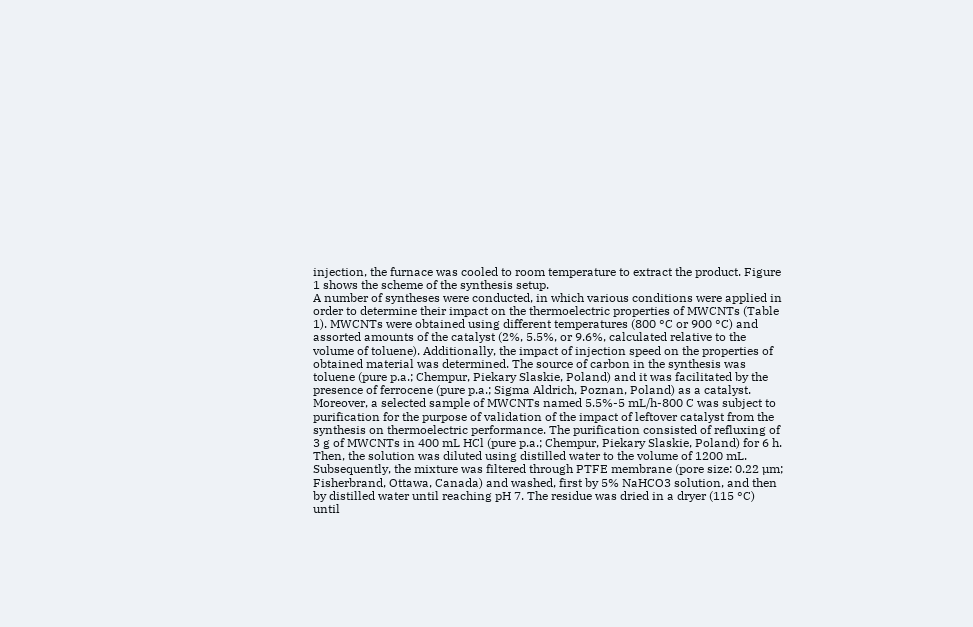injection, the furnace was cooled to room temperature to extract the product. Figure 1 shows the scheme of the synthesis setup.
A number of syntheses were conducted, in which various conditions were applied in order to determine their impact on the thermoelectric properties of MWCNTs (Table 1). MWCNTs were obtained using different temperatures (800 °C or 900 °C) and assorted amounts of the catalyst (2%, 5.5%, or 9.6%, calculated relative to the volume of toluene). Additionally, the impact of injection speed on the properties of obtained material was determined. The source of carbon in the synthesis was toluene (pure p.a.; Chempur, Piekary Slaskie, Poland) and it was facilitated by the presence of ferrocene (pure p.a.; Sigma Aldrich, Poznan, Poland) as a catalyst.
Moreover, a selected sample of MWCNTs named 5.5%-5 mL/h-800 C was subject to purification for the purpose of validation of the impact of leftover catalyst from the synthesis on thermoelectric performance. The purification consisted of refluxing of 3 g of MWCNTs in 400 mL HCl (pure p.a.; Chempur, Piekary Slaskie, Poland) for 6 h. Then, the solution was diluted using distilled water to the volume of 1200 mL. Subsequently, the mixture was filtered through PTFE membrane (pore size: 0.22 µm; Fisherbrand, Ottawa, Canada) and washed, first by 5% NaHCO3 solution, and then by distilled water until reaching pH 7. The residue was dried in a dryer (115 °C) until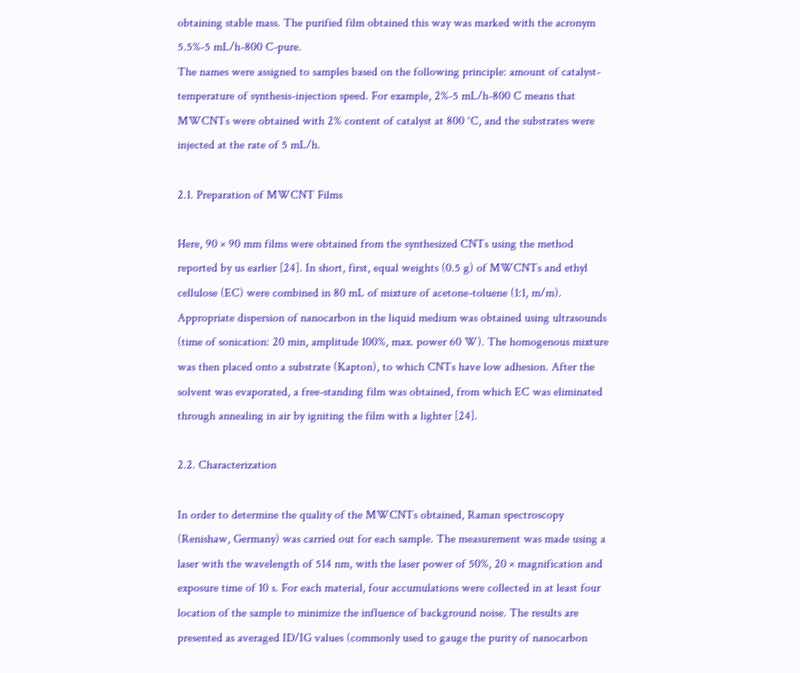obtaining stable mass. The purified film obtained this way was marked with the acronym 5.5%-5 mL/h-800 C-pure.
The names were assigned to samples based on the following principle: amount of catalyst-temperature of synthesis-injection speed. For example, 2%-5 mL/h-800 C means that MWCNTs were obtained with 2% content of catalyst at 800 °C, and the substrates were injected at the rate of 5 mL/h.

2.1. Preparation of MWCNT Films

Here, 90 × 90 mm films were obtained from the synthesized CNTs using the method reported by us earlier [24]. In short, first, equal weights (0.5 g) of MWCNTs and ethyl cellulose (EC) were combined in 80 mL of mixture of acetone-toluene (1:1, m/m). Appropriate dispersion of nanocarbon in the liquid medium was obtained using ultrasounds (time of sonication: 20 min, amplitude 100%, max. power 60 W). The homogenous mixture was then placed onto a substrate (Kapton), to which CNTs have low adhesion. After the solvent was evaporated, a free-standing film was obtained, from which EC was eliminated through annealing in air by igniting the film with a lighter [24].

2.2. Characterization

In order to determine the quality of the MWCNTs obtained, Raman spectroscopy (Renishaw, Germany) was carried out for each sample. The measurement was made using a laser with the wavelength of 514 nm, with the laser power of 50%, 20 × magnification and exposure time of 10 s. For each material, four accumulations were collected in at least four location of the sample to minimize the influence of background noise. The results are presented as averaged ID/IG values (commonly used to gauge the purity of nanocarbon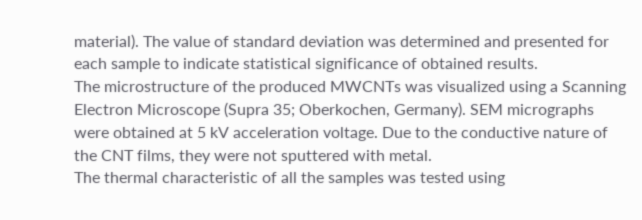material). The value of standard deviation was determined and presented for each sample to indicate statistical significance of obtained results.
The microstructure of the produced MWCNTs was visualized using a Scanning Electron Microscope (Supra 35; Oberkochen, Germany). SEM micrographs were obtained at 5 kV acceleration voltage. Due to the conductive nature of the CNT films, they were not sputtered with metal.
The thermal characteristic of all the samples was tested using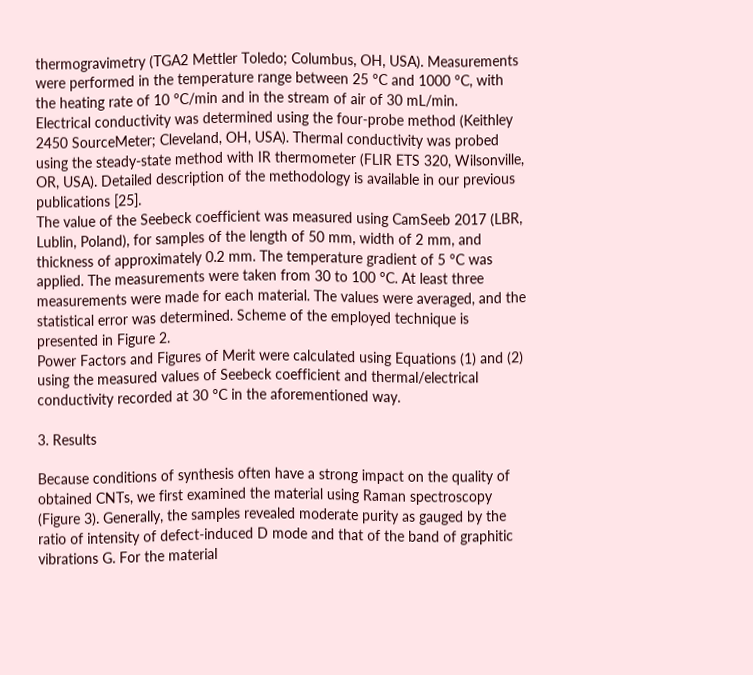thermogravimetry (TGA2 Mettler Toledo; Columbus, OH, USA). Measurements were performed in the temperature range between 25 °C and 1000 °C, with the heating rate of 10 °C/min and in the stream of air of 30 mL/min.
Electrical conductivity was determined using the four-probe method (Keithley 2450 SourceMeter; Cleveland, OH, USA). Thermal conductivity was probed using the steady-state method with IR thermometer (FLIR ETS 320, Wilsonville, OR, USA). Detailed description of the methodology is available in our previous publications [25].
The value of the Seebeck coefficient was measured using CamSeeb 2017 (LBR, Lublin, Poland), for samples of the length of 50 mm, width of 2 mm, and thickness of approximately 0.2 mm. The temperature gradient of 5 °C was applied. The measurements were taken from 30 to 100 °C. At least three measurements were made for each material. The values were averaged, and the statistical error was determined. Scheme of the employed technique is presented in Figure 2.
Power Factors and Figures of Merit were calculated using Equations (1) and (2) using the measured values of Seebeck coefficient and thermal/electrical conductivity recorded at 30 °C in the aforementioned way.

3. Results

Because conditions of synthesis often have a strong impact on the quality of obtained CNTs, we first examined the material using Raman spectroscopy (Figure 3). Generally, the samples revealed moderate purity as gauged by the ratio of intensity of defect-induced D mode and that of the band of graphitic vibrations G. For the material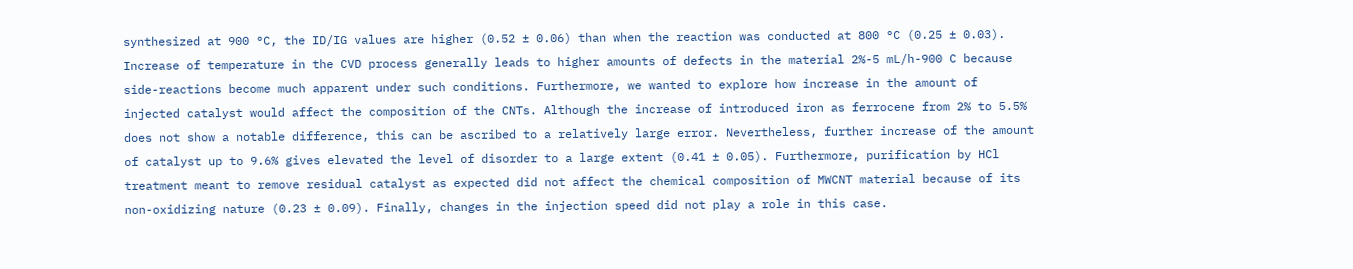synthesized at 900 °C, the ID/IG values are higher (0.52 ± 0.06) than when the reaction was conducted at 800 °C (0.25 ± 0.03). Increase of temperature in the CVD process generally leads to higher amounts of defects in the material 2%-5 mL/h-900 C because side-reactions become much apparent under such conditions. Furthermore, we wanted to explore how increase in the amount of injected catalyst would affect the composition of the CNTs. Although the increase of introduced iron as ferrocene from 2% to 5.5% does not show a notable difference, this can be ascribed to a relatively large error. Nevertheless, further increase of the amount of catalyst up to 9.6% gives elevated the level of disorder to a large extent (0.41 ± 0.05). Furthermore, purification by HCl treatment meant to remove residual catalyst as expected did not affect the chemical composition of MWCNT material because of its non-oxidizing nature (0.23 ± 0.09). Finally, changes in the injection speed did not play a role in this case.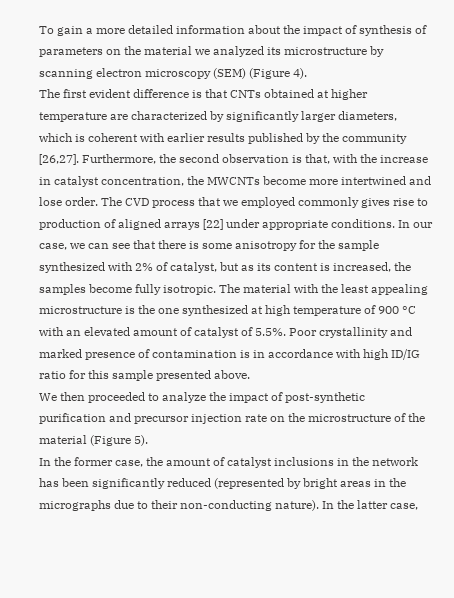To gain a more detailed information about the impact of synthesis of parameters on the material we analyzed its microstructure by scanning electron microscopy (SEM) (Figure 4).
The first evident difference is that CNTs obtained at higher temperature are characterized by significantly larger diameters, which is coherent with earlier results published by the community [26,27]. Furthermore, the second observation is that, with the increase in catalyst concentration, the MWCNTs become more intertwined and lose order. The CVD process that we employed commonly gives rise to production of aligned arrays [22] under appropriate conditions. In our case, we can see that there is some anisotropy for the sample synthesized with 2% of catalyst, but as its content is increased, the samples become fully isotropic. The material with the least appealing microstructure is the one synthesized at high temperature of 900 °C with an elevated amount of catalyst of 5.5%. Poor crystallinity and marked presence of contamination is in accordance with high ID/IG ratio for this sample presented above.
We then proceeded to analyze the impact of post-synthetic purification and precursor injection rate on the microstructure of the material (Figure 5).
In the former case, the amount of catalyst inclusions in the network has been significantly reduced (represented by bright areas in the micrographs due to their non-conducting nature). In the latter case,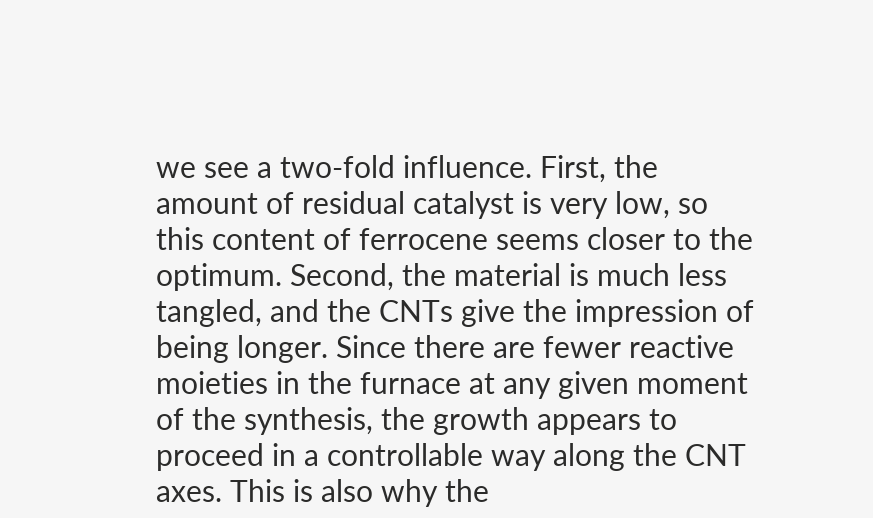we see a two-fold influence. First, the amount of residual catalyst is very low, so this content of ferrocene seems closer to the optimum. Second, the material is much less tangled, and the CNTs give the impression of being longer. Since there are fewer reactive moieties in the furnace at any given moment of the synthesis, the growth appears to proceed in a controllable way along the CNT axes. This is also why the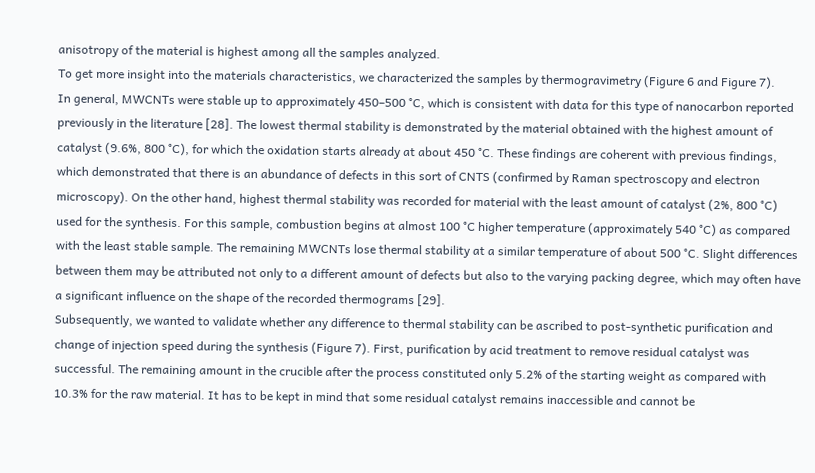anisotropy of the material is highest among all the samples analyzed.
To get more insight into the materials characteristics, we characterized the samples by thermogravimetry (Figure 6 and Figure 7).
In general, MWCNTs were stable up to approximately 450–500 °C, which is consistent with data for this type of nanocarbon reported previously in the literature [28]. The lowest thermal stability is demonstrated by the material obtained with the highest amount of catalyst (9.6%, 800 °C), for which the oxidation starts already at about 450 °C. These findings are coherent with previous findings, which demonstrated that there is an abundance of defects in this sort of CNTS (confirmed by Raman spectroscopy and electron microscopy). On the other hand, highest thermal stability was recorded for material with the least amount of catalyst (2%, 800 °C) used for the synthesis. For this sample, combustion begins at almost 100 °C higher temperature (approximately 540 °C) as compared with the least stable sample. The remaining MWCNTs lose thermal stability at a similar temperature of about 500 °C. Slight differences between them may be attributed not only to a different amount of defects but also to the varying packing degree, which may often have a significant influence on the shape of the recorded thermograms [29].
Subsequently, we wanted to validate whether any difference to thermal stability can be ascribed to post-synthetic purification and change of injection speed during the synthesis (Figure 7). First, purification by acid treatment to remove residual catalyst was successful. The remaining amount in the crucible after the process constituted only 5.2% of the starting weight as compared with 10.3% for the raw material. It has to be kept in mind that some residual catalyst remains inaccessible and cannot be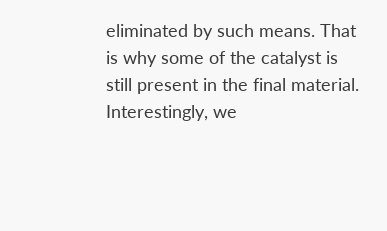eliminated by such means. That is why some of the catalyst is still present in the final material. Interestingly, we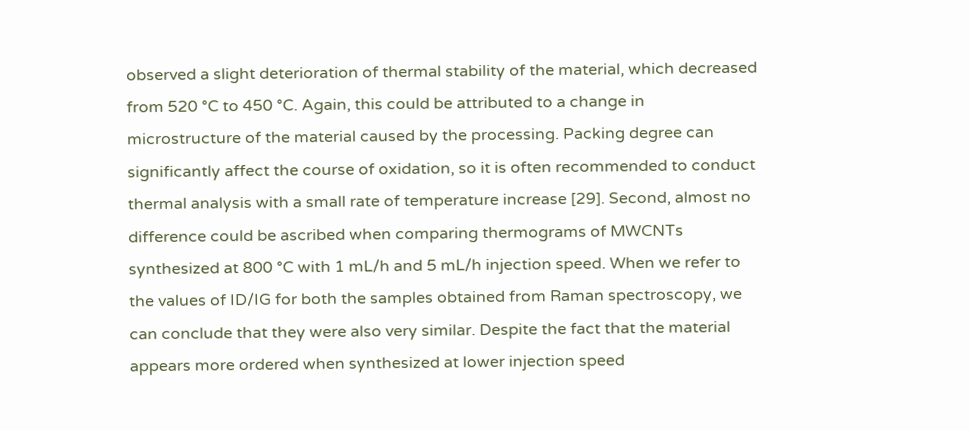observed a slight deterioration of thermal stability of the material, which decreased from 520 °C to 450 °C. Again, this could be attributed to a change in microstructure of the material caused by the processing. Packing degree can significantly affect the course of oxidation, so it is often recommended to conduct thermal analysis with a small rate of temperature increase [29]. Second, almost no difference could be ascribed when comparing thermograms of MWCNTs synthesized at 800 °C with 1 mL/h and 5 mL/h injection speed. When we refer to the values of ID/IG for both the samples obtained from Raman spectroscopy, we can conclude that they were also very similar. Despite the fact that the material appears more ordered when synthesized at lower injection speed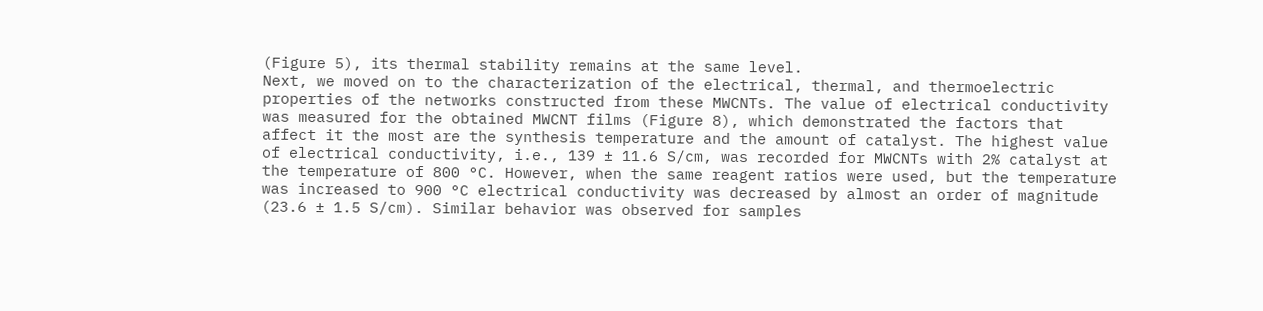(Figure 5), its thermal stability remains at the same level.
Next, we moved on to the characterization of the electrical, thermal, and thermoelectric properties of the networks constructed from these MWCNTs. The value of electrical conductivity was measured for the obtained MWCNT films (Figure 8), which demonstrated the factors that affect it the most are the synthesis temperature and the amount of catalyst. The highest value of electrical conductivity, i.e., 139 ± 11.6 S/cm, was recorded for MWCNTs with 2% catalyst at the temperature of 800 °C. However, when the same reagent ratios were used, but the temperature was increased to 900 °C electrical conductivity was decreased by almost an order of magnitude (23.6 ± 1.5 S/cm). Similar behavior was observed for samples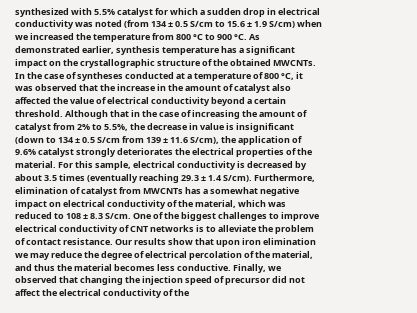synthesized with 5.5% catalyst for which a sudden drop in electrical conductivity was noted (from 134 ± 0.5 S/cm to 15.6 ± 1.9 S/cm) when we increased the temperature from 800 °C to 900 °C. As demonstrated earlier, synthesis temperature has a significant impact on the crystallographic structure of the obtained MWCNTs.
In the case of syntheses conducted at a temperature of 800 °C, it was observed that the increase in the amount of catalyst also affected the value of electrical conductivity beyond a certain threshold. Although that in the case of increasing the amount of catalyst from 2% to 5.5%, the decrease in value is insignificant (down to 134 ± 0.5 S/cm from 139 ± 11.6 S/cm), the application of 9.6% catalyst strongly deteriorates the electrical properties of the material. For this sample, electrical conductivity is decreased by about 3.5 times (eventually reaching 29.3 ± 1.4 S/cm). Furthermore, elimination of catalyst from MWCNTs has a somewhat negative impact on electrical conductivity of the material, which was reduced to 108 ± 8.3 S/cm. One of the biggest challenges to improve electrical conductivity of CNT networks is to alleviate the problem of contact resistance. Our results show that upon iron elimination we may reduce the degree of electrical percolation of the material, and thus the material becomes less conductive. Finally, we observed that changing the injection speed of precursor did not affect the electrical conductivity of the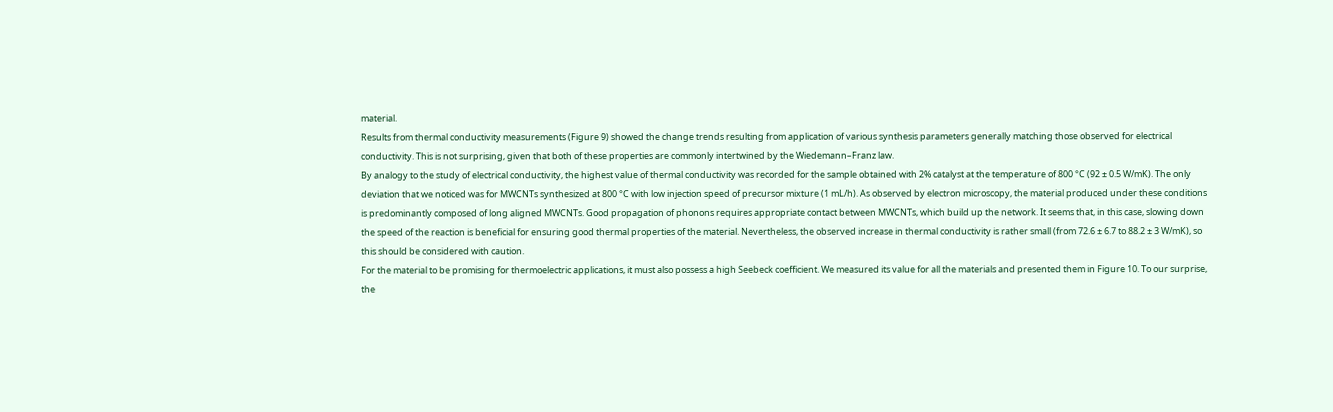material.
Results from thermal conductivity measurements (Figure 9) showed the change trends resulting from application of various synthesis parameters generally matching those observed for electrical conductivity. This is not surprising, given that both of these properties are commonly intertwined by the Wiedemann–Franz law.
By analogy to the study of electrical conductivity, the highest value of thermal conductivity was recorded for the sample obtained with 2% catalyst at the temperature of 800 °C (92 ± 0.5 W/mK). The only deviation that we noticed was for MWCNTs synthesized at 800 °C with low injection speed of precursor mixture (1 mL/h). As observed by electron microscopy, the material produced under these conditions is predominantly composed of long aligned MWCNTs. Good propagation of phonons requires appropriate contact between MWCNTs, which build up the network. It seems that, in this case, slowing down the speed of the reaction is beneficial for ensuring good thermal properties of the material. Nevertheless, the observed increase in thermal conductivity is rather small (from 72.6 ± 6.7 to 88.2 ± 3 W/mK), so this should be considered with caution.
For the material to be promising for thermoelectric applications, it must also possess a high Seebeck coefficient. We measured its value for all the materials and presented them in Figure 10. To our surprise, the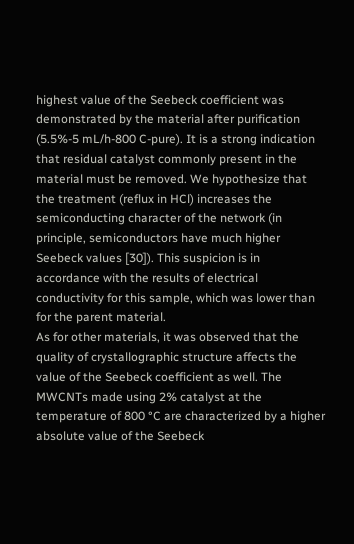highest value of the Seebeck coefficient was demonstrated by the material after purification (5.5%-5 mL/h-800 C-pure). It is a strong indication that residual catalyst commonly present in the material must be removed. We hypothesize that the treatment (reflux in HCl) increases the semiconducting character of the network (in principle, semiconductors have much higher Seebeck values [30]). This suspicion is in accordance with the results of electrical conductivity for this sample, which was lower than for the parent material.
As for other materials, it was observed that the quality of crystallographic structure affects the value of the Seebeck coefficient as well. The MWCNTs made using 2% catalyst at the temperature of 800 °C are characterized by a higher absolute value of the Seebeck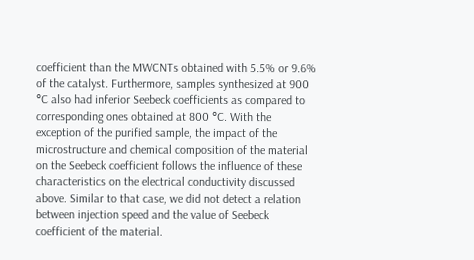coefficient than the MWCNTs obtained with 5.5% or 9.6% of the catalyst. Furthermore, samples synthesized at 900 °C also had inferior Seebeck coefficients as compared to corresponding ones obtained at 800 °C. With the exception of the purified sample, the impact of the microstructure and chemical composition of the material on the Seebeck coefficient follows the influence of these characteristics on the electrical conductivity discussed above. Similar to that case, we did not detect a relation between injection speed and the value of Seebeck coefficient of the material.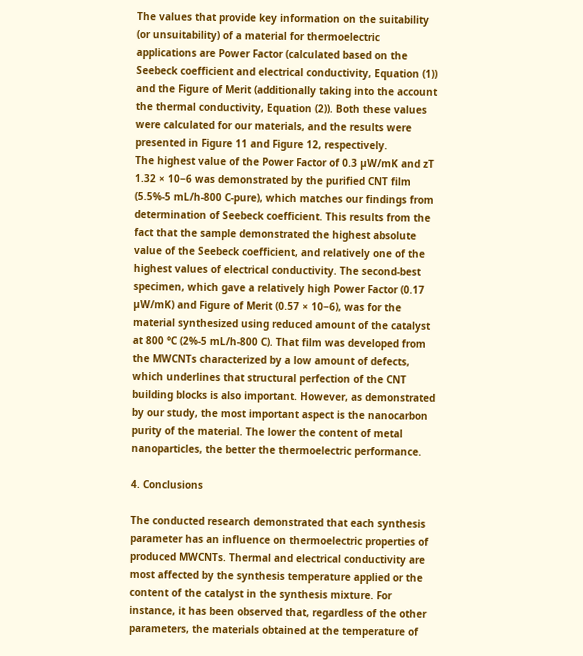The values that provide key information on the suitability (or unsuitability) of a material for thermoelectric applications are Power Factor (calculated based on the Seebeck coefficient and electrical conductivity, Equation (1)) and the Figure of Merit (additionally taking into the account the thermal conductivity, Equation (2)). Both these values were calculated for our materials, and the results were presented in Figure 11 and Figure 12, respectively.
The highest value of the Power Factor of 0.3 µW/mK and zT 1.32 × 10−6 was demonstrated by the purified CNT film (5.5%-5 mL/h-800 C-pure), which matches our findings from determination of Seebeck coefficient. This results from the fact that the sample demonstrated the highest absolute value of the Seebeck coefficient, and relatively one of the highest values of electrical conductivity. The second-best specimen, which gave a relatively high Power Factor (0.17 µW/mK) and Figure of Merit (0.57 × 10−6), was for the material synthesized using reduced amount of the catalyst at 800 °C (2%-5 mL/h-800 C). That film was developed from the MWCNTs characterized by a low amount of defects, which underlines that structural perfection of the CNT building blocks is also important. However, as demonstrated by our study, the most important aspect is the nanocarbon purity of the material. The lower the content of metal nanoparticles, the better the thermoelectric performance.

4. Conclusions

The conducted research demonstrated that each synthesis parameter has an influence on thermoelectric properties of produced MWCNTs. Thermal and electrical conductivity are most affected by the synthesis temperature applied or the content of the catalyst in the synthesis mixture. For instance, it has been observed that, regardless of the other parameters, the materials obtained at the temperature of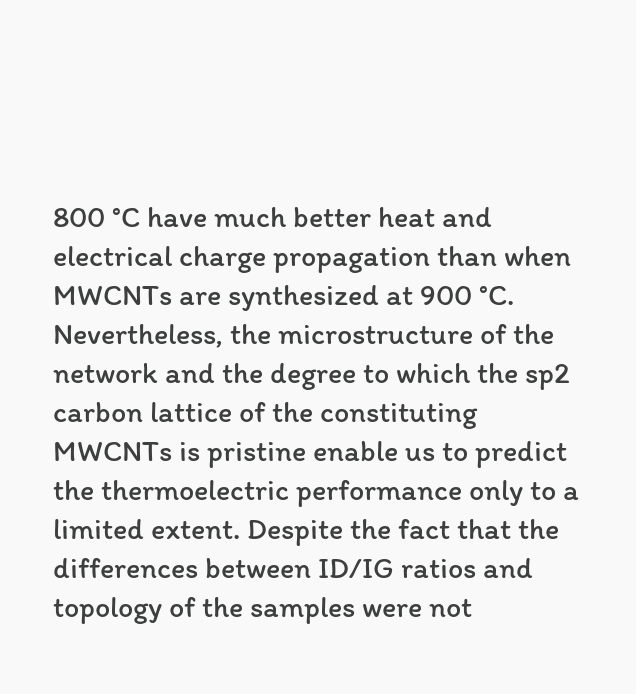800 °C have much better heat and electrical charge propagation than when MWCNTs are synthesized at 900 °C. Nevertheless, the microstructure of the network and the degree to which the sp2 carbon lattice of the constituting MWCNTs is pristine enable us to predict the thermoelectric performance only to a limited extent. Despite the fact that the differences between ID/IG ratios and topology of the samples were not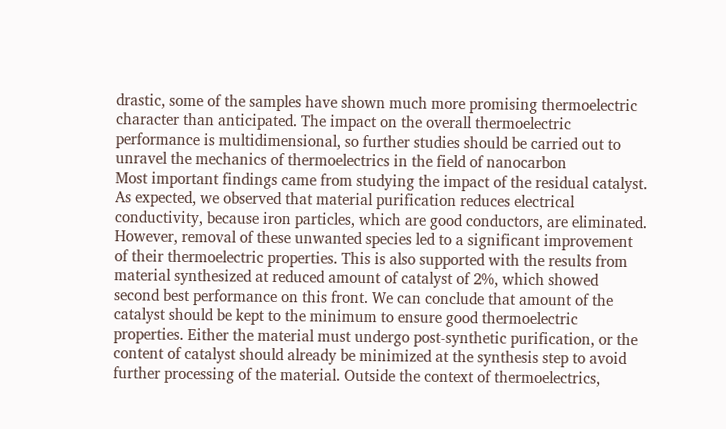drastic, some of the samples have shown much more promising thermoelectric character than anticipated. The impact on the overall thermoelectric performance is multidimensional, so further studies should be carried out to unravel the mechanics of thermoelectrics in the field of nanocarbon
Most important findings came from studying the impact of the residual catalyst. As expected, we observed that material purification reduces electrical conductivity, because iron particles, which are good conductors, are eliminated. However, removal of these unwanted species led to a significant improvement of their thermoelectric properties. This is also supported with the results from material synthesized at reduced amount of catalyst of 2%, which showed second best performance on this front. We can conclude that amount of the catalyst should be kept to the minimum to ensure good thermoelectric properties. Either the material must undergo post-synthetic purification, or the content of catalyst should already be minimized at the synthesis step to avoid further processing of the material. Outside the context of thermoelectrics,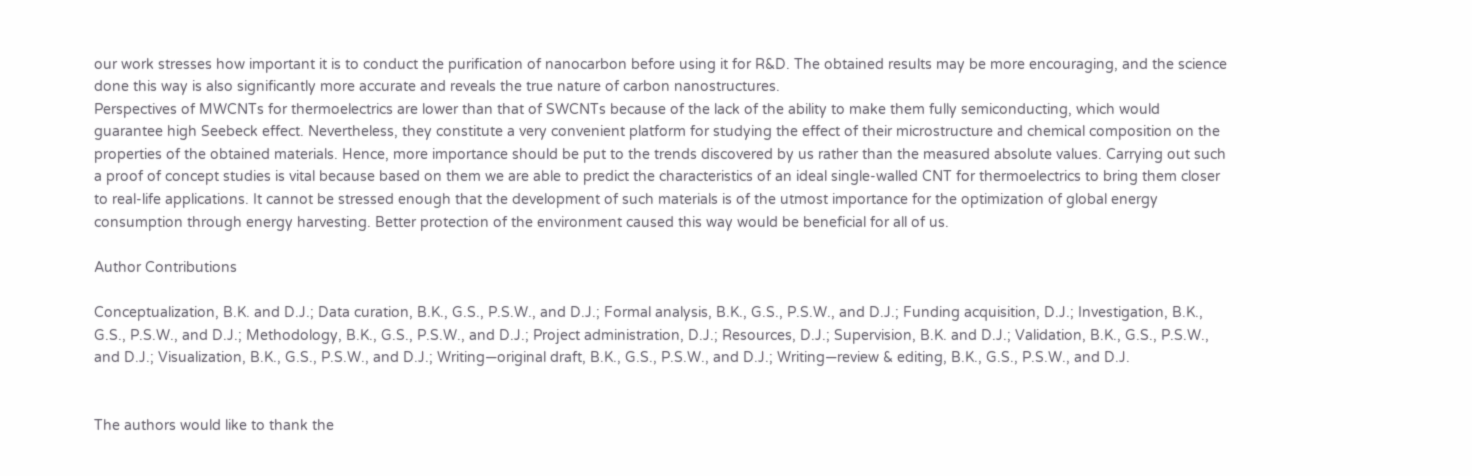our work stresses how important it is to conduct the purification of nanocarbon before using it for R&D. The obtained results may be more encouraging, and the science done this way is also significantly more accurate and reveals the true nature of carbon nanostructures.
Perspectives of MWCNTs for thermoelectrics are lower than that of SWCNTs because of the lack of the ability to make them fully semiconducting, which would guarantee high Seebeck effect. Nevertheless, they constitute a very convenient platform for studying the effect of their microstructure and chemical composition on the properties of the obtained materials. Hence, more importance should be put to the trends discovered by us rather than the measured absolute values. Carrying out such a proof of concept studies is vital because based on them we are able to predict the characteristics of an ideal single-walled CNT for thermoelectrics to bring them closer to real-life applications. It cannot be stressed enough that the development of such materials is of the utmost importance for the optimization of global energy consumption through energy harvesting. Better protection of the environment caused this way would be beneficial for all of us.

Author Contributions

Conceptualization, B.K. and D.J.; Data curation, B.K., G.S., P.S.W., and D.J.; Formal analysis, B.K., G.S., P.S.W., and D.J.; Funding acquisition, D.J.; Investigation, B.K., G.S., P.S.W., and D.J.; Methodology, B.K., G.S., P.S.W., and D.J.; Project administration, D.J.; Resources, D.J.; Supervision, B.K. and D.J.; Validation, B.K., G.S., P.S.W., and D.J.; Visualization, B.K., G.S., P.S.W., and D.J.; Writing—original draft, B.K., G.S., P.S.W., and D.J.; Writing—review & editing, B.K., G.S., P.S.W., and D.J.


The authors would like to thank the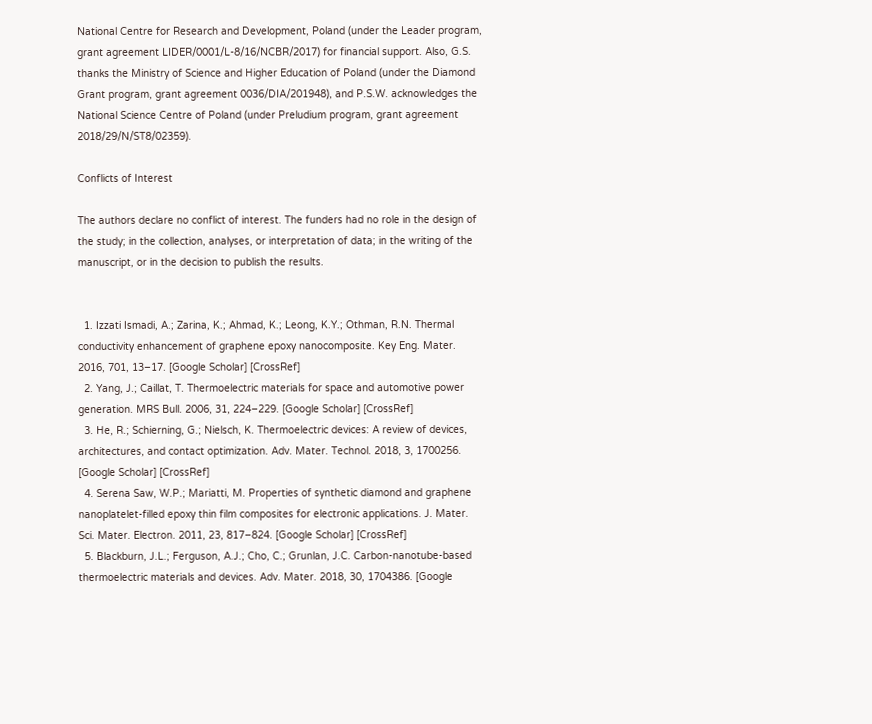National Centre for Research and Development, Poland (under the Leader program, grant agreement LIDER/0001/L-8/16/NCBR/2017) for financial support. Also, G.S. thanks the Ministry of Science and Higher Education of Poland (under the Diamond Grant program, grant agreement 0036/DIA/201948), and P.S.W. acknowledges the National Science Centre of Poland (under Preludium program, grant agreement 2018/29/N/ST8/02359).

Conflicts of Interest

The authors declare no conflict of interest. The funders had no role in the design of the study; in the collection, analyses, or interpretation of data; in the writing of the manuscript, or in the decision to publish the results.


  1. Izzati Ismadi, A.; Zarina, K.; Ahmad, K.; Leong, K.Y.; Othman, R.N. Thermal conductivity enhancement of graphene epoxy nanocomposite. Key Eng. Mater. 2016, 701, 13–17. [Google Scholar] [CrossRef]
  2. Yang, J.; Caillat, T. Thermoelectric materials for space and automotive power generation. MRS Bull. 2006, 31, 224–229. [Google Scholar] [CrossRef]
  3. He, R.; Schierning, G.; Nielsch, K. Thermoelectric devices: A review of devices, architectures, and contact optimization. Adv. Mater. Technol. 2018, 3, 1700256. [Google Scholar] [CrossRef]
  4. Serena Saw, W.P.; Mariatti, M. Properties of synthetic diamond and graphene nanoplatelet-filled epoxy thin film composites for electronic applications. J. Mater. Sci. Mater. Electron. 2011, 23, 817–824. [Google Scholar] [CrossRef]
  5. Blackburn, J.L.; Ferguson, A.J.; Cho, C.; Grunlan, J.C. Carbon-nanotube-based thermoelectric materials and devices. Adv. Mater. 2018, 30, 1704386. [Google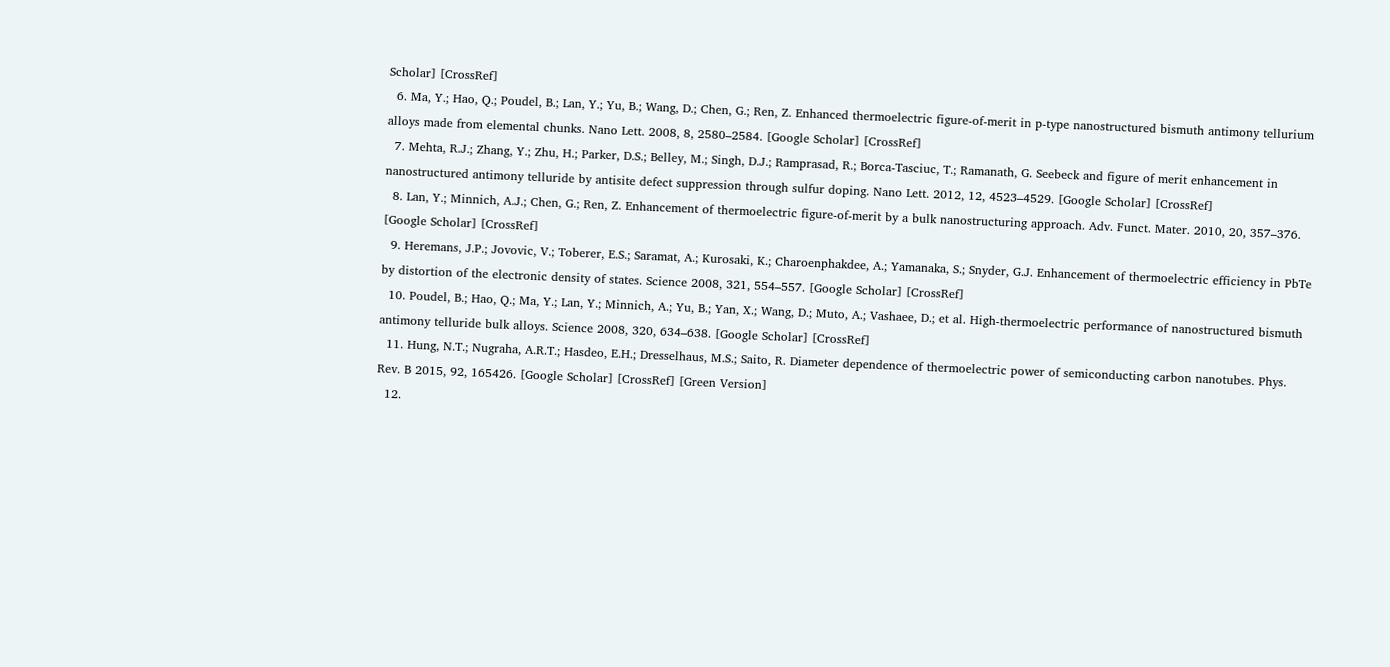Scholar] [CrossRef]
  6. Ma, Y.; Hao, Q.; Poudel, B.; Lan, Y.; Yu, B.; Wang, D.; Chen, G.; Ren, Z. Enhanced thermoelectric figure-of-merit in p-type nanostructured bismuth antimony tellurium alloys made from elemental chunks. Nano Lett. 2008, 8, 2580–2584. [Google Scholar] [CrossRef]
  7. Mehta, R.J.; Zhang, Y.; Zhu, H.; Parker, D.S.; Belley, M.; Singh, D.J.; Ramprasad, R.; Borca-Tasciuc, T.; Ramanath, G. Seebeck and figure of merit enhancement in nanostructured antimony telluride by antisite defect suppression through sulfur doping. Nano Lett. 2012, 12, 4523–4529. [Google Scholar] [CrossRef]
  8. Lan, Y.; Minnich, A.J.; Chen, G.; Ren, Z. Enhancement of thermoelectric figure-of-merit by a bulk nanostructuring approach. Adv. Funct. Mater. 2010, 20, 357–376. [Google Scholar] [CrossRef]
  9. Heremans, J.P.; Jovovic, V.; Toberer, E.S.; Saramat, A.; Kurosaki, K.; Charoenphakdee, A.; Yamanaka, S.; Snyder, G.J. Enhancement of thermoelectric efficiency in PbTe by distortion of the electronic density of states. Science 2008, 321, 554–557. [Google Scholar] [CrossRef]
  10. Poudel, B.; Hao, Q.; Ma, Y.; Lan, Y.; Minnich, A.; Yu, B.; Yan, X.; Wang, D.; Muto, A.; Vashaee, D.; et al. High-thermoelectric performance of nanostructured bismuth antimony telluride bulk alloys. Science 2008, 320, 634–638. [Google Scholar] [CrossRef]
  11. Hung, N.T.; Nugraha, A.R.T.; Hasdeo, E.H.; Dresselhaus, M.S.; Saito, R. Diameter dependence of thermoelectric power of semiconducting carbon nanotubes. Phys. Rev. B 2015, 92, 165426. [Google Scholar] [CrossRef] [Green Version]
  12.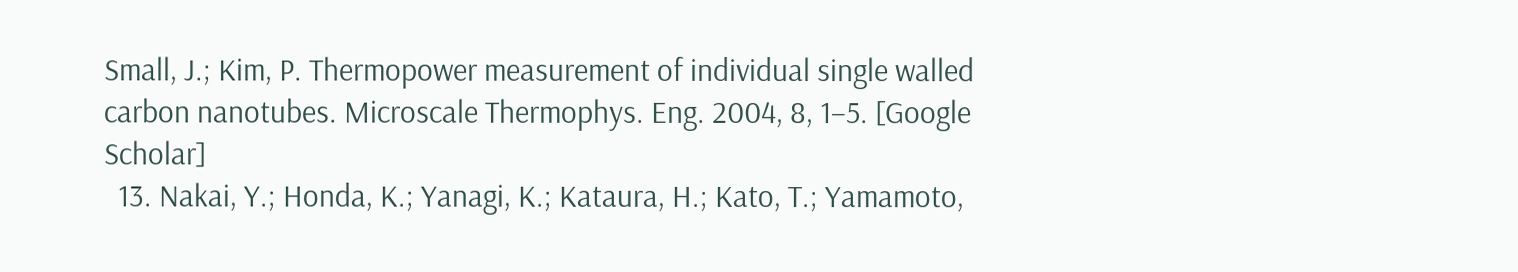Small, J.; Kim, P. Thermopower measurement of individual single walled carbon nanotubes. Microscale Thermophys. Eng. 2004, 8, 1–5. [Google Scholar]
  13. Nakai, Y.; Honda, K.; Yanagi, K.; Kataura, H.; Kato, T.; Yamamoto,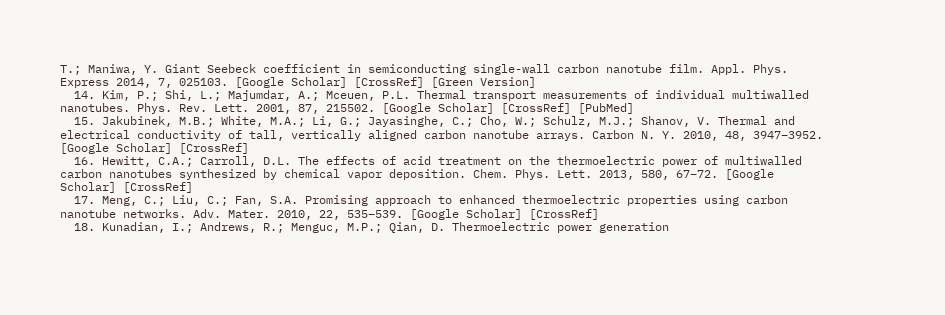T.; Maniwa, Y. Giant Seebeck coefficient in semiconducting single-wall carbon nanotube film. Appl. Phys. Express 2014, 7, 025103. [Google Scholar] [CrossRef] [Green Version]
  14. Kim, P.; Shi, L.; Majumdar, A.; Mceuen, P.L. Thermal transport measurements of individual multiwalled nanotubes. Phys. Rev. Lett. 2001, 87, 215502. [Google Scholar] [CrossRef] [PubMed]
  15. Jakubinek, M.B.; White, M.A.; Li, G.; Jayasinghe, C.; Cho, W.; Schulz, M.J.; Shanov, V. Thermal and electrical conductivity of tall, vertically aligned carbon nanotube arrays. Carbon N. Y. 2010, 48, 3947–3952. [Google Scholar] [CrossRef]
  16. Hewitt, C.A.; Carroll, D.L. The effects of acid treatment on the thermoelectric power of multiwalled carbon nanotubes synthesized by chemical vapor deposition. Chem. Phys. Lett. 2013, 580, 67–72. [Google Scholar] [CrossRef]
  17. Meng, C.; Liu, C.; Fan, S.A. Promising approach to enhanced thermoelectric properties using carbon nanotube networks. Adv. Mater. 2010, 22, 535–539. [Google Scholar] [CrossRef]
  18. Kunadian, I.; Andrews, R.; Menguc, M.P.; Qian, D. Thermoelectric power generation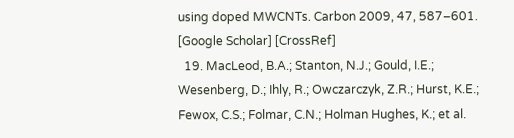using doped MWCNTs. Carbon 2009, 47, 587–601. [Google Scholar] [CrossRef]
  19. MacLeod, B.A.; Stanton, N.J.; Gould, I.E.; Wesenberg, D.; Ihly, R.; Owczarczyk, Z.R.; Hurst, K.E.; Fewox, C.S.; Folmar, C.N.; Holman Hughes, K.; et al.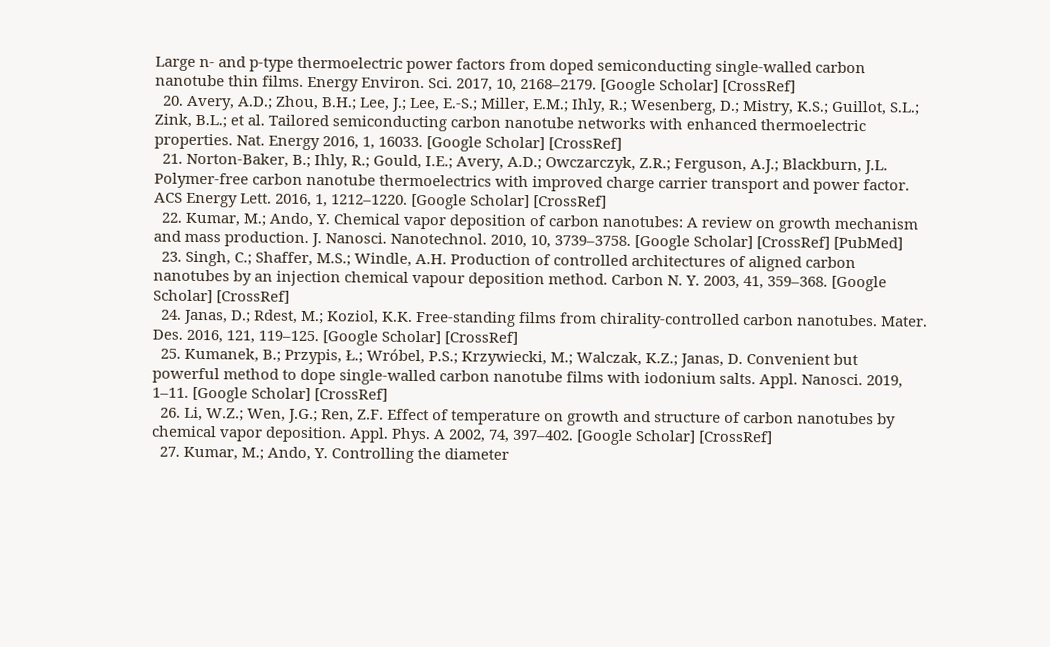Large n- and p-type thermoelectric power factors from doped semiconducting single-walled carbon nanotube thin films. Energy Environ. Sci. 2017, 10, 2168–2179. [Google Scholar] [CrossRef]
  20. Avery, A.D.; Zhou, B.H.; Lee, J.; Lee, E.-S.; Miller, E.M.; Ihly, R.; Wesenberg, D.; Mistry, K.S.; Guillot, S.L.; Zink, B.L.; et al. Tailored semiconducting carbon nanotube networks with enhanced thermoelectric properties. Nat. Energy 2016, 1, 16033. [Google Scholar] [CrossRef]
  21. Norton-Baker, B.; Ihly, R.; Gould, I.E.; Avery, A.D.; Owczarczyk, Z.R.; Ferguson, A.J.; Blackburn, J.L. Polymer-free carbon nanotube thermoelectrics with improved charge carrier transport and power factor. ACS Energy Lett. 2016, 1, 1212–1220. [Google Scholar] [CrossRef]
  22. Kumar, M.; Ando, Y. Chemical vapor deposition of carbon nanotubes: A review on growth mechanism and mass production. J. Nanosci. Nanotechnol. 2010, 10, 3739–3758. [Google Scholar] [CrossRef] [PubMed]
  23. Singh, C.; Shaffer, M.S.; Windle, A.H. Production of controlled architectures of aligned carbon nanotubes by an injection chemical vapour deposition method. Carbon N. Y. 2003, 41, 359–368. [Google Scholar] [CrossRef]
  24. Janas, D.; Rdest, M.; Koziol, K.K. Free-standing films from chirality-controlled carbon nanotubes. Mater. Des. 2016, 121, 119–125. [Google Scholar] [CrossRef]
  25. Kumanek, B.; Przypis, Ł.; Wróbel, P.S.; Krzywiecki, M.; Walczak, K.Z.; Janas, D. Convenient but powerful method to dope single-walled carbon nanotube films with iodonium salts. Appl. Nanosci. 2019, 1–11. [Google Scholar] [CrossRef]
  26. Li, W.Z.; Wen, J.G.; Ren, Z.F. Effect of temperature on growth and structure of carbon nanotubes by chemical vapor deposition. Appl. Phys. A 2002, 74, 397–402. [Google Scholar] [CrossRef]
  27. Kumar, M.; Ando, Y. Controlling the diameter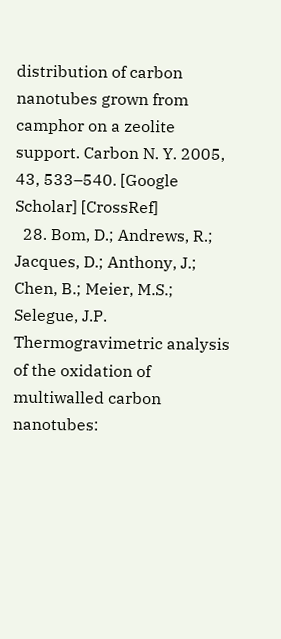distribution of carbon nanotubes grown from camphor on a zeolite support. Carbon N. Y. 2005, 43, 533–540. [Google Scholar] [CrossRef]
  28. Bom, D.; Andrews, R.; Jacques, D.; Anthony, J.; Chen, B.; Meier, M.S.; Selegue, J.P. Thermogravimetric analysis of the oxidation of multiwalled carbon nanotubes: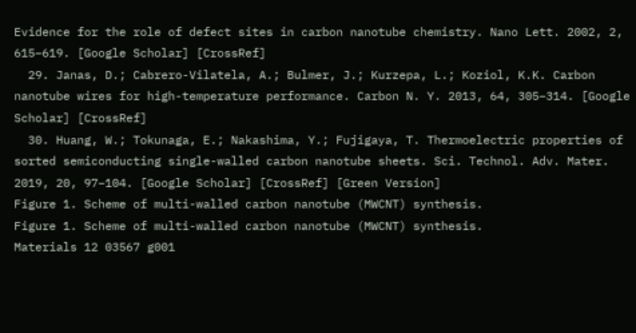Evidence for the role of defect sites in carbon nanotube chemistry. Nano Lett. 2002, 2, 615–619. [Google Scholar] [CrossRef]
  29. Janas, D.; Cabrero-Vilatela, A.; Bulmer, J.; Kurzepa, L.; Koziol, K.K. Carbon nanotube wires for high-temperature performance. Carbon N. Y. 2013, 64, 305–314. [Google Scholar] [CrossRef]
  30. Huang, W.; Tokunaga, E.; Nakashima, Y.; Fujigaya, T. Thermoelectric properties of sorted semiconducting single-walled carbon nanotube sheets. Sci. Technol. Adv. Mater. 2019, 20, 97–104. [Google Scholar] [CrossRef] [Green Version]
Figure 1. Scheme of multi-walled carbon nanotube (MWCNT) synthesis.
Figure 1. Scheme of multi-walled carbon nanotube (MWCNT) synthesis.
Materials 12 03567 g001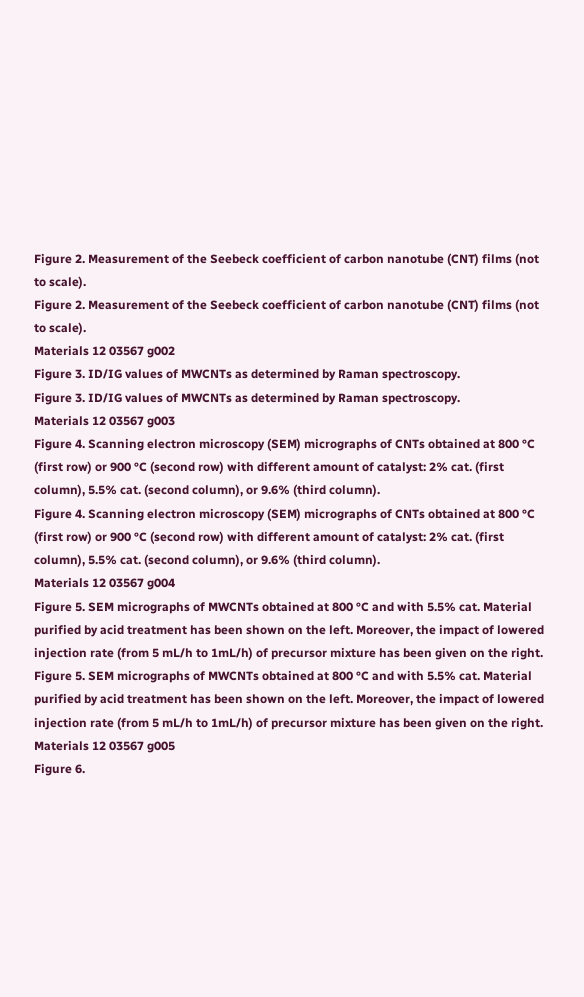Figure 2. Measurement of the Seebeck coefficient of carbon nanotube (CNT) films (not to scale).
Figure 2. Measurement of the Seebeck coefficient of carbon nanotube (CNT) films (not to scale).
Materials 12 03567 g002
Figure 3. ID/IG values of MWCNTs as determined by Raman spectroscopy.
Figure 3. ID/IG values of MWCNTs as determined by Raman spectroscopy.
Materials 12 03567 g003
Figure 4. Scanning electron microscopy (SEM) micrographs of CNTs obtained at 800 °C (first row) or 900 °C (second row) with different amount of catalyst: 2% cat. (first column), 5.5% cat. (second column), or 9.6% (third column).
Figure 4. Scanning electron microscopy (SEM) micrographs of CNTs obtained at 800 °C (first row) or 900 °C (second row) with different amount of catalyst: 2% cat. (first column), 5.5% cat. (second column), or 9.6% (third column).
Materials 12 03567 g004
Figure 5. SEM micrographs of MWCNTs obtained at 800 °C and with 5.5% cat. Material purified by acid treatment has been shown on the left. Moreover, the impact of lowered injection rate (from 5 mL/h to 1mL/h) of precursor mixture has been given on the right.
Figure 5. SEM micrographs of MWCNTs obtained at 800 °C and with 5.5% cat. Material purified by acid treatment has been shown on the left. Moreover, the impact of lowered injection rate (from 5 mL/h to 1mL/h) of precursor mixture has been given on the right.
Materials 12 03567 g005
Figure 6.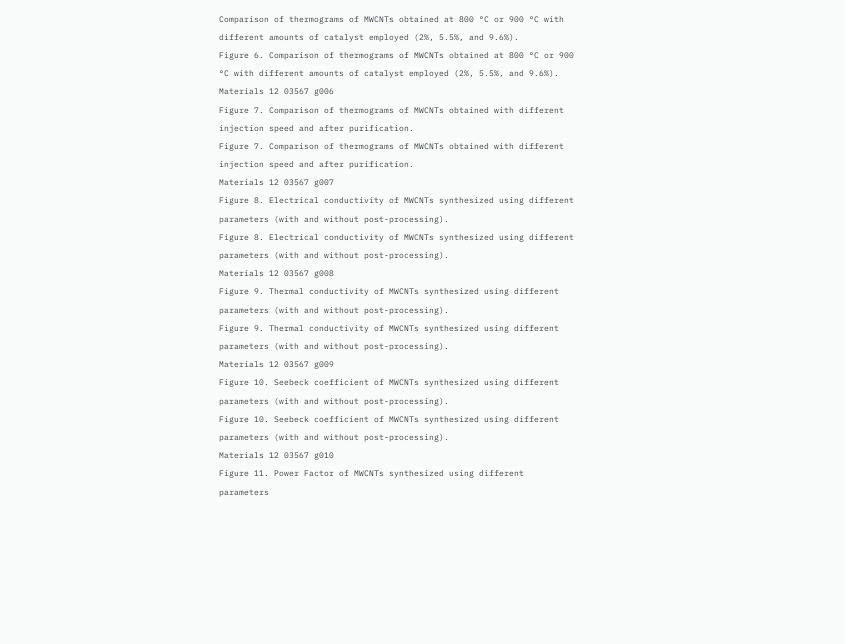Comparison of thermograms of MWCNTs obtained at 800 °C or 900 °C with different amounts of catalyst employed (2%, 5.5%, and 9.6%).
Figure 6. Comparison of thermograms of MWCNTs obtained at 800 °C or 900 °C with different amounts of catalyst employed (2%, 5.5%, and 9.6%).
Materials 12 03567 g006
Figure 7. Comparison of thermograms of MWCNTs obtained with different injection speed and after purification.
Figure 7. Comparison of thermograms of MWCNTs obtained with different injection speed and after purification.
Materials 12 03567 g007
Figure 8. Electrical conductivity of MWCNTs synthesized using different parameters (with and without post-processing).
Figure 8. Electrical conductivity of MWCNTs synthesized using different parameters (with and without post-processing).
Materials 12 03567 g008
Figure 9. Thermal conductivity of MWCNTs synthesized using different parameters (with and without post-processing).
Figure 9. Thermal conductivity of MWCNTs synthesized using different parameters (with and without post-processing).
Materials 12 03567 g009
Figure 10. Seebeck coefficient of MWCNTs synthesized using different parameters (with and without post-processing).
Figure 10. Seebeck coefficient of MWCNTs synthesized using different parameters (with and without post-processing).
Materials 12 03567 g010
Figure 11. Power Factor of MWCNTs synthesized using different parameters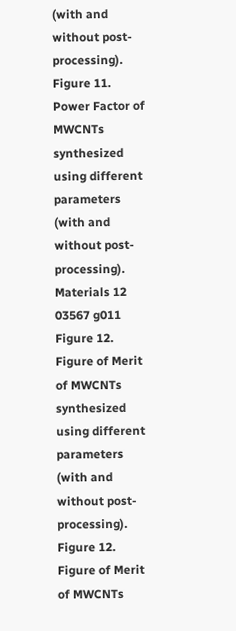(with and without post-processing).
Figure 11. Power Factor of MWCNTs synthesized using different parameters (with and without post-processing).
Materials 12 03567 g011
Figure 12. Figure of Merit of MWCNTs synthesized using different parameters (with and without post-processing).
Figure 12. Figure of Merit of MWCNTs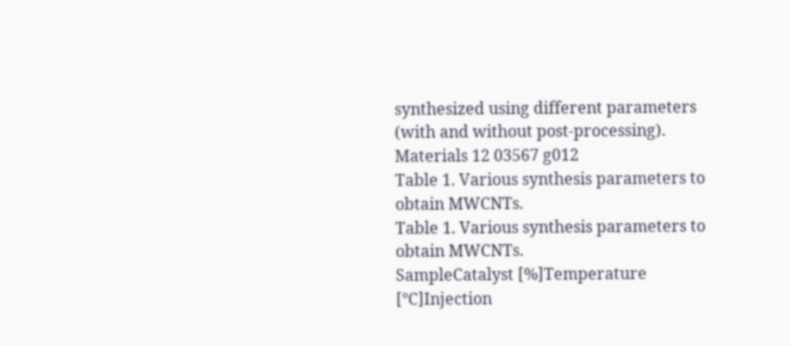synthesized using different parameters (with and without post-processing).
Materials 12 03567 g012
Table 1. Various synthesis parameters to obtain MWCNTs.
Table 1. Various synthesis parameters to obtain MWCNTs.
SampleCatalyst [%]Temperature [°C]Injection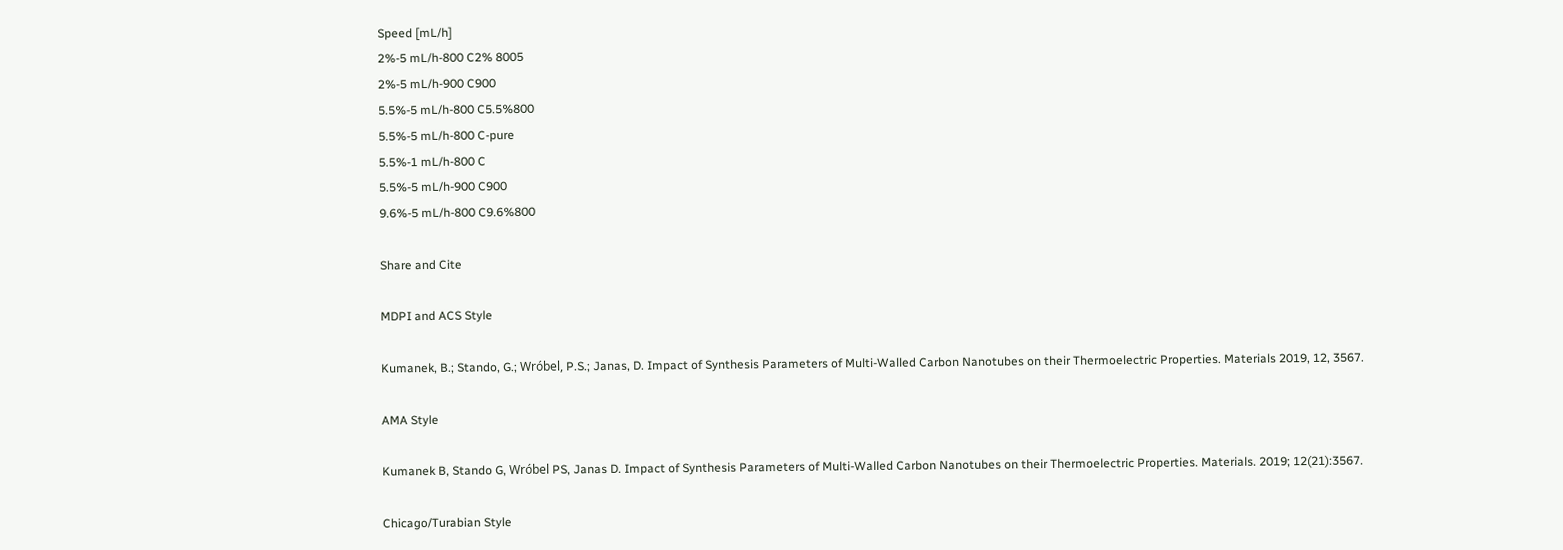Speed [mL/h]
2%-5 mL/h-800 C2% 8005
2%-5 mL/h-900 C900
5.5%-5 mL/h-800 C5.5%800
5.5%-5 mL/h-800 C-pure
5.5%-1 mL/h-800 C
5.5%-5 mL/h-900 C900
9.6%-5 mL/h-800 C9.6%800

Share and Cite

MDPI and ACS Style

Kumanek, B.; Stando, G.; Wróbel, P.S.; Janas, D. Impact of Synthesis Parameters of Multi-Walled Carbon Nanotubes on their Thermoelectric Properties. Materials 2019, 12, 3567.

AMA Style

Kumanek B, Stando G, Wróbel PS, Janas D. Impact of Synthesis Parameters of Multi-Walled Carbon Nanotubes on their Thermoelectric Properties. Materials. 2019; 12(21):3567.

Chicago/Turabian Style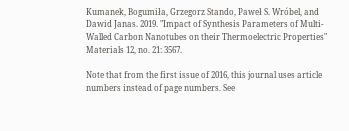Kumanek, Bogumiła, Grzegorz Stando, Paweł S. Wróbel, and Dawid Janas. 2019. "Impact of Synthesis Parameters of Multi-Walled Carbon Nanotubes on their Thermoelectric Properties" Materials 12, no. 21: 3567.

Note that from the first issue of 2016, this journal uses article numbers instead of page numbers. See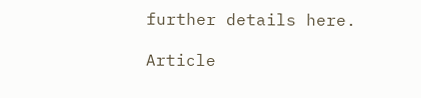further details here.

Article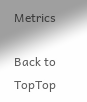Metrics

Back to TopTop